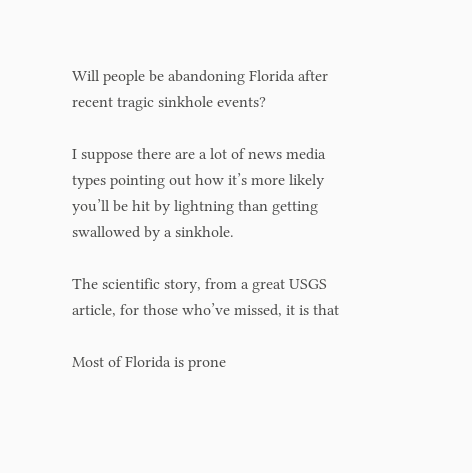Will people be abandoning Florida after recent tragic sinkhole events?

I suppose there are a lot of news media types pointing out how it’s more likely you’ll be hit by lightning than getting swallowed by a sinkhole.

The scientific story, from a great USGS article, for those who’ve missed, it is that

Most of Florida is prone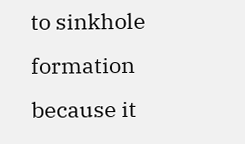to sinkhole formation because it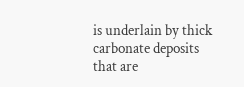is underlain by thick carbonate deposits that are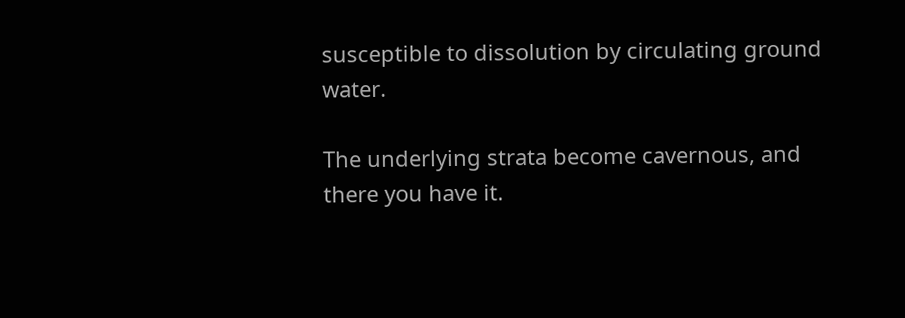susceptible to dissolution by circulating ground water.

The underlying strata become cavernous, and there you have it.